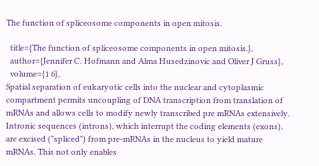The function of spliceosome components in open mitosis.

  title={The function of spliceosome components in open mitosis.},
  author={Jennifer C. Hofmann and Alma Husedzinovic and Oliver J Gruss},
  volume={1 6},
Spatial separation of eukaryotic cells into the nuclear and cytoplasmic compartment permits uncoupling of DNA transcription from translation of mRNAs and allows cells to modify newly transcribed pre mRNAs extensively. Intronic sequences (introns), which interrupt the coding elements (exons), are excised ("spliced") from pre-mRNAs in the nucleus to yield mature mRNAs. This not only enables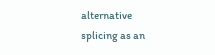alternative splicing as an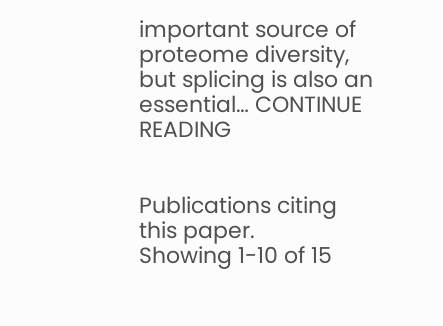important source of proteome diversity, but splicing is also an essential… CONTINUE READING


Publications citing this paper.
Showing 1-10 of 15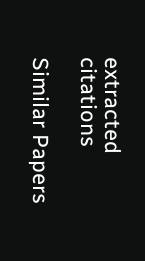extracted citations

Similar Papers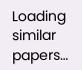Loading similar papers…